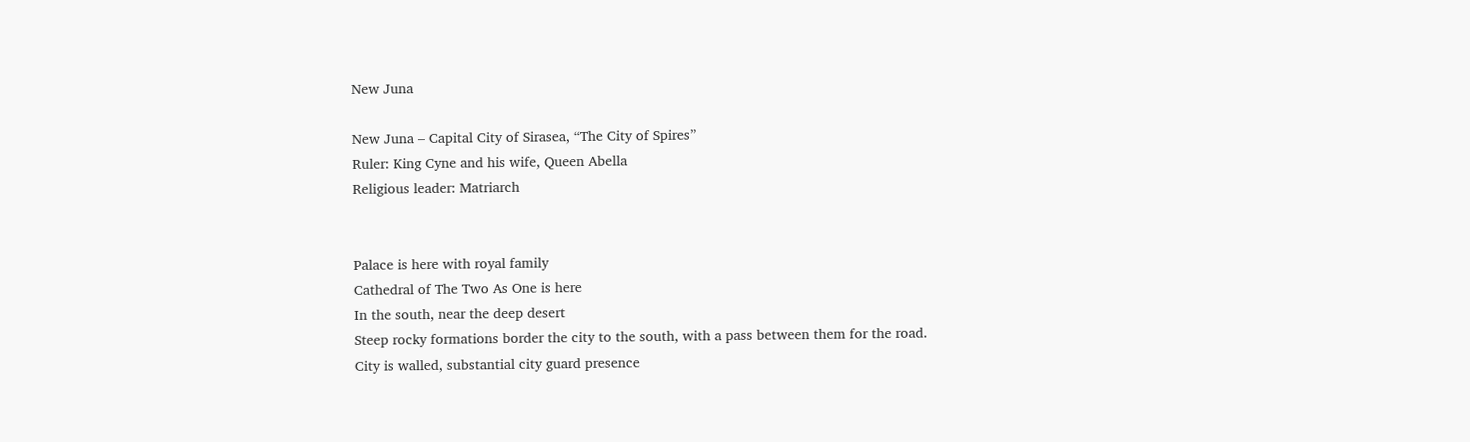New Juna

New Juna – Capital City of Sirasea, “The City of Spires”
Ruler: King Cyne and his wife, Queen Abella
Religious leader: Matriarch


Palace is here with royal family
Cathedral of The Two As One is here
In the south, near the deep desert
Steep rocky formations border the city to the south, with a pass between them for the road.
City is walled, substantial city guard presence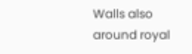Walls also around royal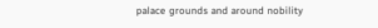palace grounds and around nobility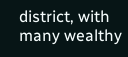district, with many wealthy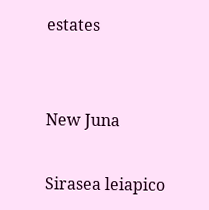estates


New Juna

Sirasea leiapico